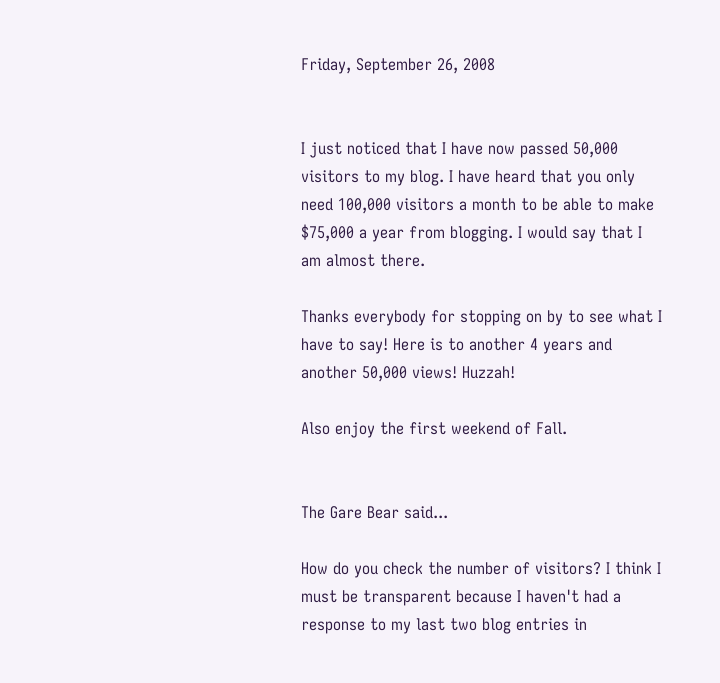Friday, September 26, 2008


I just noticed that I have now passed 50,000 visitors to my blog. I have heard that you only need 100,000 visitors a month to be able to make $75,000 a year from blogging. I would say that I am almost there.

Thanks everybody for stopping on by to see what I have to say! Here is to another 4 years and another 50,000 views! Huzzah!

Also enjoy the first weekend of Fall.


The Gare Bear said...

How do you check the number of visitors? I think I must be transparent because I haven't had a response to my last two blog entries in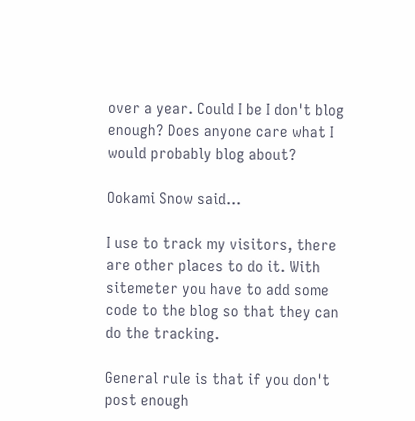over a year. Could I be I don't blog enough? Does anyone care what I would probably blog about?

Ookami Snow said...

I use to track my visitors, there are other places to do it. With sitemeter you have to add some code to the blog so that they can do the tracking.

General rule is that if you don't post enough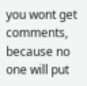you wont get comments, because no one will put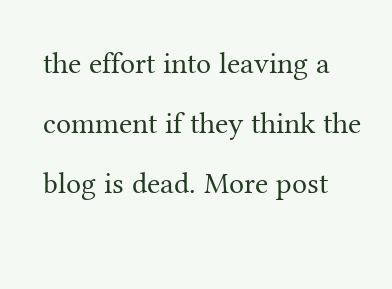the effort into leaving a comment if they think the blog is dead. More post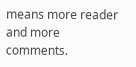means more reader and more comments.